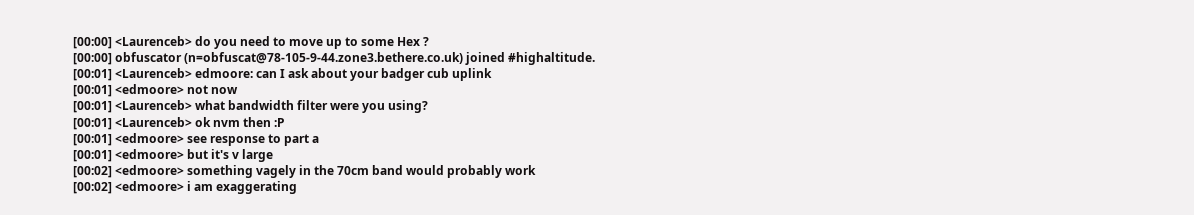[00:00] <Laurenceb> do you need to move up to some Hex ?
[00:00] obfuscator (n=obfuscat@78-105-9-44.zone3.bethere.co.uk) joined #highaltitude.
[00:01] <Laurenceb> edmoore: can I ask about your badger cub uplink
[00:01] <edmoore> not now
[00:01] <Laurenceb> what bandwidth filter were you using?
[00:01] <Laurenceb> ok nvm then :P
[00:01] <edmoore> see response to part a
[00:01] <edmoore> but it's v large
[00:02] <edmoore> something vagely in the 70cm band would probably work
[00:02] <edmoore> i am exaggerating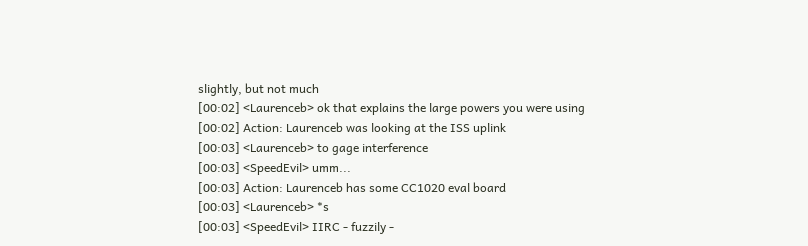slightly, but not much
[00:02] <Laurenceb> ok that explains the large powers you were using
[00:02] Action: Laurenceb was looking at the ISS uplink
[00:03] <Laurenceb> to gage interference
[00:03] <SpeedEvil> umm...
[00:03] Action: Laurenceb has some CC1020 eval board
[00:03] <Laurenceb> *s
[00:03] <SpeedEvil> IIRC - fuzzily -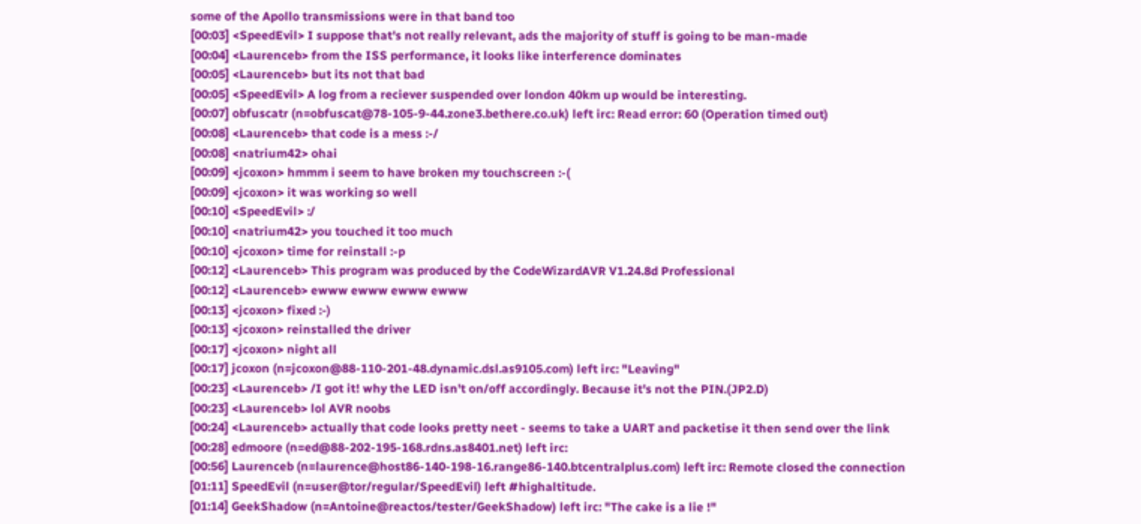some of the Apollo transmissions were in that band too
[00:03] <SpeedEvil> I suppose that's not really relevant, ads the majority of stuff is going to be man-made
[00:04] <Laurenceb> from the ISS performance, it looks like interference dominates
[00:05] <Laurenceb> but its not that bad
[00:05] <SpeedEvil> A log from a reciever suspended over london 40km up would be interesting.
[00:07] obfuscatr (n=obfuscat@78-105-9-44.zone3.bethere.co.uk) left irc: Read error: 60 (Operation timed out)
[00:08] <Laurenceb> that code is a mess :-/
[00:08] <natrium42> ohai
[00:09] <jcoxon> hmmm i seem to have broken my touchscreen :-(
[00:09] <jcoxon> it was working so well
[00:10] <SpeedEvil> :/
[00:10] <natrium42> you touched it too much
[00:10] <jcoxon> time for reinstall :-p
[00:12] <Laurenceb> This program was produced by the CodeWizardAVR V1.24.8d Professional
[00:12] <Laurenceb> ewww ewww ewww ewww
[00:13] <jcoxon> fixed :-)
[00:13] <jcoxon> reinstalled the driver
[00:17] <jcoxon> night all
[00:17] jcoxon (n=jcoxon@88-110-201-48.dynamic.dsl.as9105.com) left irc: "Leaving"
[00:23] <Laurenceb> /I got it! why the LED isn't on/off accordingly. Because it's not the PIN.(JP2.D)
[00:23] <Laurenceb> lol AVR noobs
[00:24] <Laurenceb> actually that code looks pretty neet - seems to take a UART and packetise it then send over the link
[00:28] edmoore (n=ed@88-202-195-168.rdns.as8401.net) left irc:
[00:56] Laurenceb (n=laurence@host86-140-198-16.range86-140.btcentralplus.com) left irc: Remote closed the connection
[01:11] SpeedEvil (n=user@tor/regular/SpeedEvil) left #highaltitude.
[01:14] GeekShadow (n=Antoine@reactos/tester/GeekShadow) left irc: "The cake is a lie !"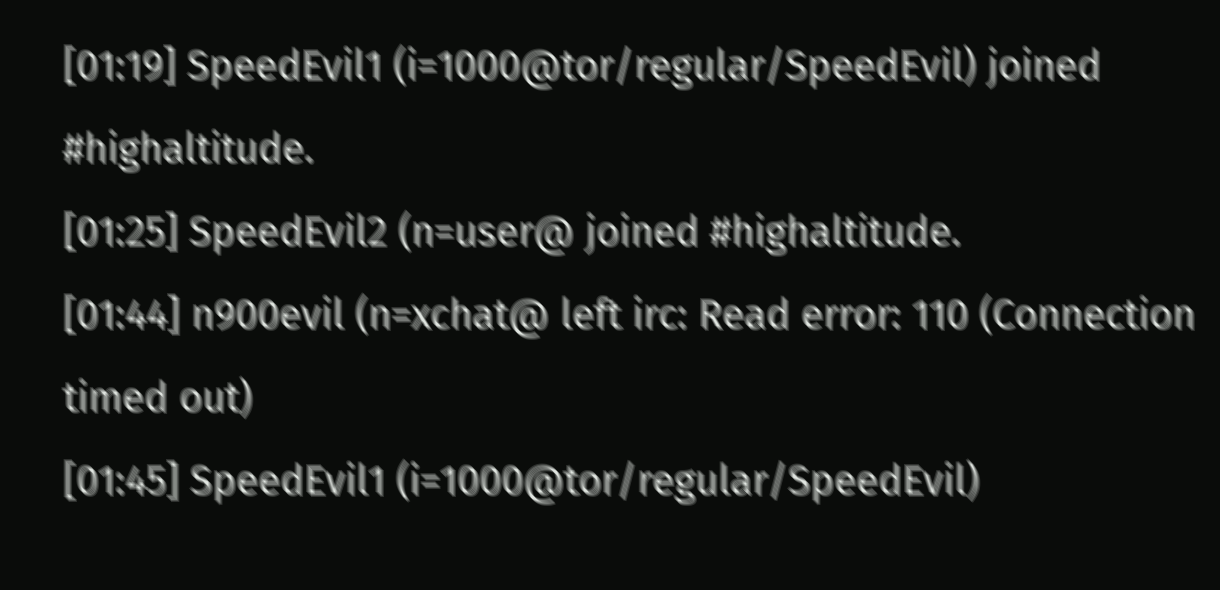[01:19] SpeedEvil1 (i=1000@tor/regular/SpeedEvil) joined #highaltitude.
[01:25] SpeedEvil2 (n=user@ joined #highaltitude.
[01:44] n900evil (n=xchat@ left irc: Read error: 110 (Connection timed out)
[01:45] SpeedEvil1 (i=1000@tor/regular/SpeedEvil)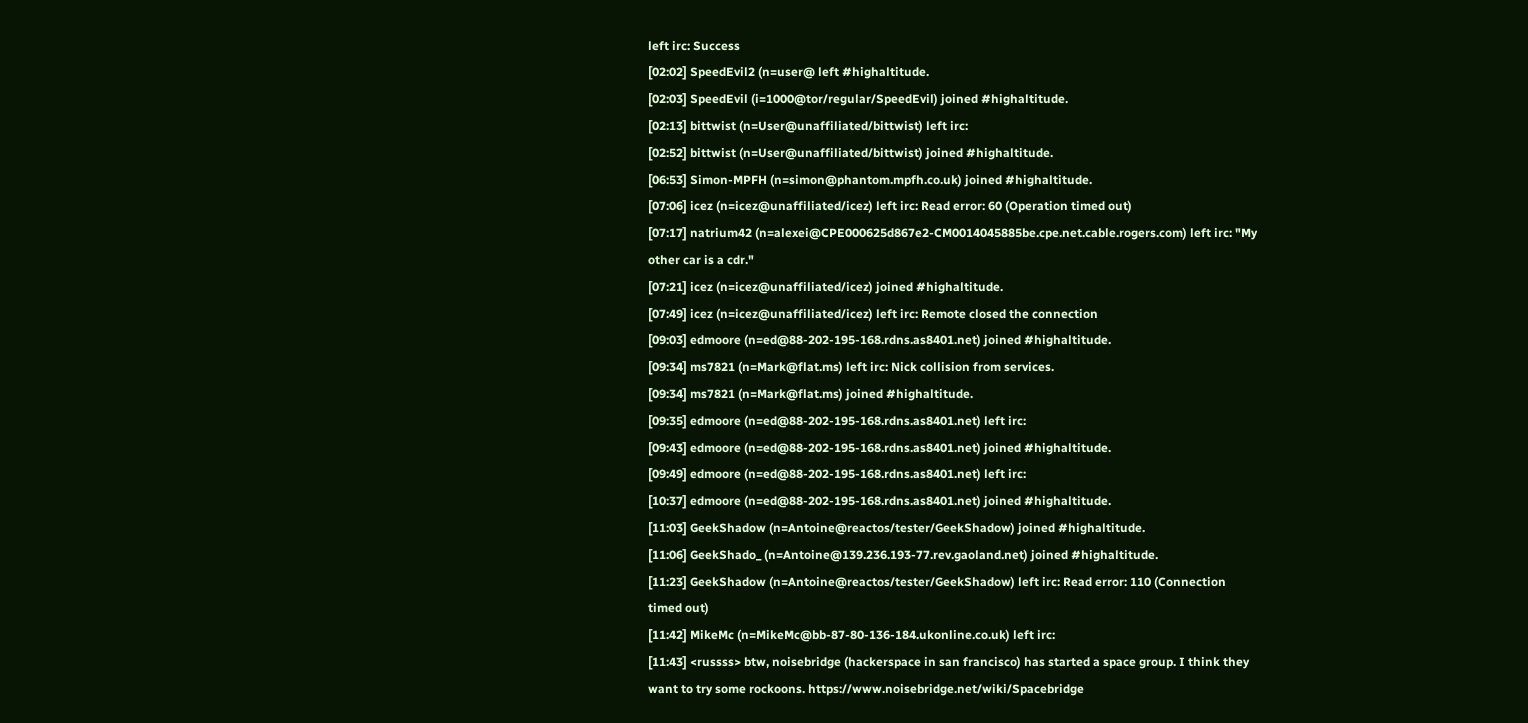left irc: Success
[02:02] SpeedEvil2 (n=user@ left #highaltitude.
[02:03] SpeedEvil (i=1000@tor/regular/SpeedEvil) joined #highaltitude.
[02:13] bittwist (n=User@unaffiliated/bittwist) left irc:
[02:52] bittwist (n=User@unaffiliated/bittwist) joined #highaltitude.
[06:53] Simon-MPFH (n=simon@phantom.mpfh.co.uk) joined #highaltitude.
[07:06] icez (n=icez@unaffiliated/icez) left irc: Read error: 60 (Operation timed out)
[07:17] natrium42 (n=alexei@CPE000625d867e2-CM0014045885be.cpe.net.cable.rogers.com) left irc: "My other car is a cdr."
[07:21] icez (n=icez@unaffiliated/icez) joined #highaltitude.
[07:49] icez (n=icez@unaffiliated/icez) left irc: Remote closed the connection
[09:03] edmoore (n=ed@88-202-195-168.rdns.as8401.net) joined #highaltitude.
[09:34] ms7821 (n=Mark@flat.ms) left irc: Nick collision from services.
[09:34] ms7821 (n=Mark@flat.ms) joined #highaltitude.
[09:35] edmoore (n=ed@88-202-195-168.rdns.as8401.net) left irc:
[09:43] edmoore (n=ed@88-202-195-168.rdns.as8401.net) joined #highaltitude.
[09:49] edmoore (n=ed@88-202-195-168.rdns.as8401.net) left irc:
[10:37] edmoore (n=ed@88-202-195-168.rdns.as8401.net) joined #highaltitude.
[11:03] GeekShadow (n=Antoine@reactos/tester/GeekShadow) joined #highaltitude.
[11:06] GeekShado_ (n=Antoine@139.236.193-77.rev.gaoland.net) joined #highaltitude.
[11:23] GeekShadow (n=Antoine@reactos/tester/GeekShadow) left irc: Read error: 110 (Connection timed out)
[11:42] MikeMc (n=MikeMc@bb-87-80-136-184.ukonline.co.uk) left irc:
[11:43] <russss> btw, noisebridge (hackerspace in san francisco) has started a space group. I think they want to try some rockoons. https://www.noisebridge.net/wiki/Spacebridge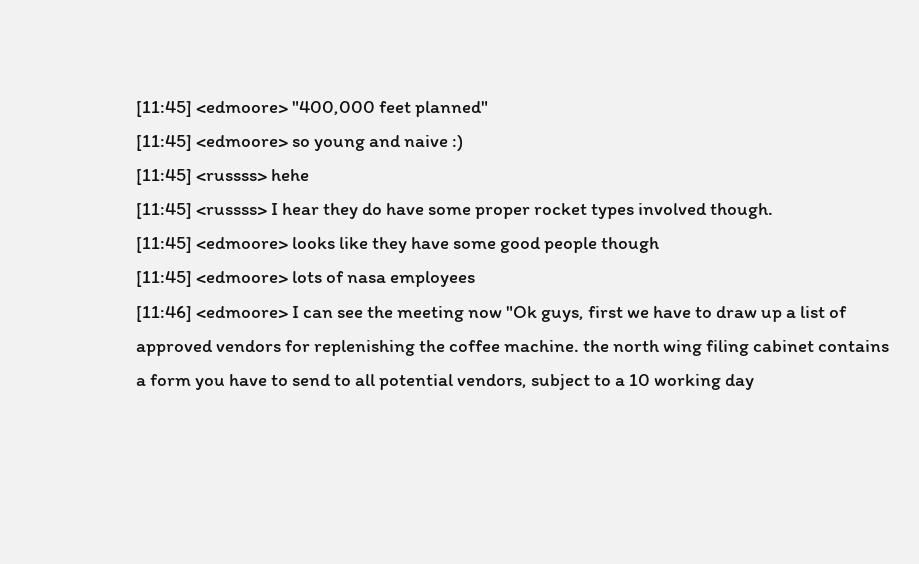[11:45] <edmoore> "400,000 feet planned"
[11:45] <edmoore> so young and naive :)
[11:45] <russss> hehe
[11:45] <russss> I hear they do have some proper rocket types involved though.
[11:45] <edmoore> looks like they have some good people though
[11:45] <edmoore> lots of nasa employees
[11:46] <edmoore> I can see the meeting now "Ok guys, first we have to draw up a list of approved vendors for replenishing the coffee machine. the north wing filing cabinet contains a form you have to send to all potential vendors, subject to a 10 working day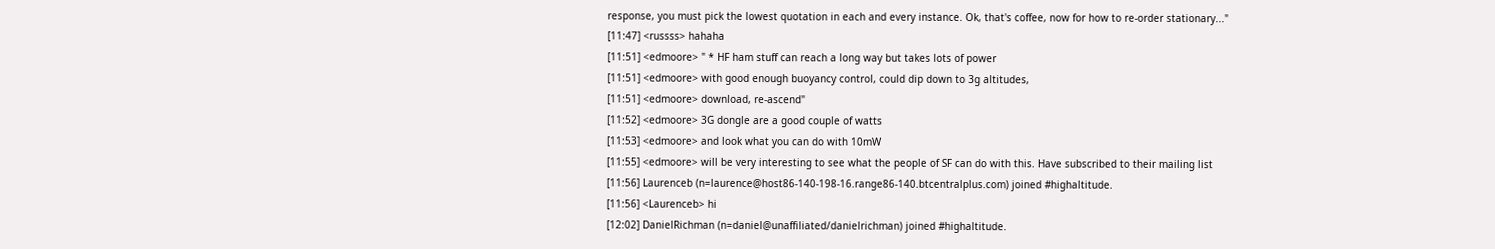response, you must pick the lowest quotation in each and every instance. Ok, that's coffee, now for how to re-order stationary..."
[11:47] <russss> hahaha
[11:51] <edmoore> " * HF ham stuff can reach a long way but takes lots of power
[11:51] <edmoore> with good enough buoyancy control, could dip down to 3g altitudes,
[11:51] <edmoore> download, re-ascend"
[11:52] <edmoore> 3G dongle are a good couple of watts
[11:53] <edmoore> and look what you can do with 10mW
[11:55] <edmoore> will be very interesting to see what the people of SF can do with this. Have subscribed to their mailing list
[11:56] Laurenceb (n=laurence@host86-140-198-16.range86-140.btcentralplus.com) joined #highaltitude.
[11:56] <Laurenceb> hi
[12:02] DanielRichman (n=daniel@unaffiliated/danielrichman) joined #highaltitude.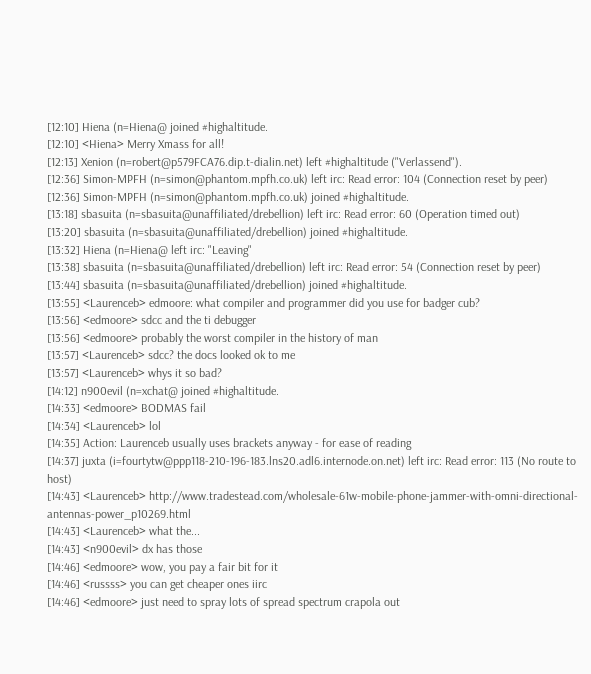[12:10] Hiena (n=Hiena@ joined #highaltitude.
[12:10] <Hiena> Merry Xmass for all!
[12:13] Xenion (n=robert@p579FCA76.dip.t-dialin.net) left #highaltitude ("Verlassend").
[12:36] Simon-MPFH (n=simon@phantom.mpfh.co.uk) left irc: Read error: 104 (Connection reset by peer)
[12:36] Simon-MPFH (n=simon@phantom.mpfh.co.uk) joined #highaltitude.
[13:18] sbasuita (n=sbasuita@unaffiliated/drebellion) left irc: Read error: 60 (Operation timed out)
[13:20] sbasuita (n=sbasuita@unaffiliated/drebellion) joined #highaltitude.
[13:32] Hiena (n=Hiena@ left irc: "Leaving"
[13:38] sbasuita (n=sbasuita@unaffiliated/drebellion) left irc: Read error: 54 (Connection reset by peer)
[13:44] sbasuita (n=sbasuita@unaffiliated/drebellion) joined #highaltitude.
[13:55] <Laurenceb> edmoore: what compiler and programmer did you use for badger cub?
[13:56] <edmoore> sdcc and the ti debugger
[13:56] <edmoore> probably the worst compiler in the history of man
[13:57] <Laurenceb> sdcc? the docs looked ok to me
[13:57] <Laurenceb> whys it so bad?
[14:12] n900evil (n=xchat@ joined #highaltitude.
[14:33] <edmoore> BODMAS fail
[14:34] <Laurenceb> lol
[14:35] Action: Laurenceb usually uses brackets anyway - for ease of reading
[14:37] juxta (i=fourtytw@ppp118-210-196-183.lns20.adl6.internode.on.net) left irc: Read error: 113 (No route to host)
[14:43] <Laurenceb> http://www.tradestead.com/wholesale-61w-mobile-phone-jammer-with-omni-directional-antennas-power_p10269.html
[14:43] <Laurenceb> what the...
[14:43] <n900evil> dx has those
[14:46] <edmoore> wow, you pay a fair bit for it
[14:46] <russss> you can get cheaper ones iirc
[14:46] <edmoore> just need to spray lots of spread spectrum crapola out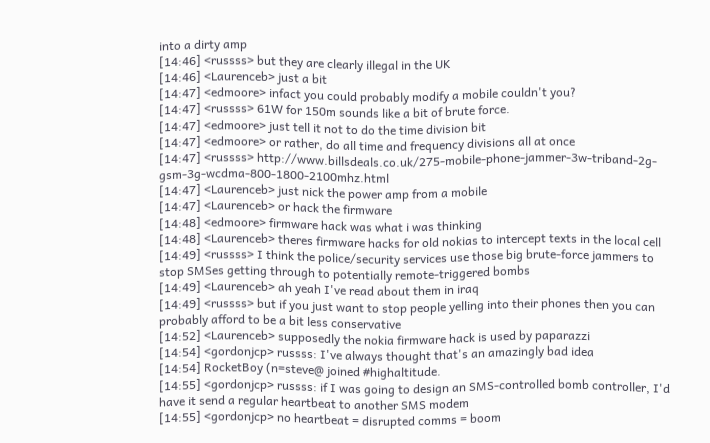into a dirty amp
[14:46] <russss> but they are clearly illegal in the UK
[14:46] <Laurenceb> just a bit
[14:47] <edmoore> infact you could probably modify a mobile couldn't you?
[14:47] <russss> 61W for 150m sounds like a bit of brute force.
[14:47] <edmoore> just tell it not to do the time division bit
[14:47] <edmoore> or rather, do all time and frequency divisions all at once
[14:47] <russss> http://www.billsdeals.co.uk/275-mobile-phone-jammer-3w-triband-2g-gsm-3g-wcdma-800-1800-2100mhz.html
[14:47] <Laurenceb> just nick the power amp from a mobile
[14:47] <Laurenceb> or hack the firmware
[14:48] <edmoore> firmware hack was what i was thinking
[14:48] <Laurenceb> theres firmware hacks for old nokias to intercept texts in the local cell
[14:49] <russss> I think the police/security services use those big brute-force jammers to stop SMSes getting through to potentially remote-triggered bombs
[14:49] <Laurenceb> ah yeah I've read about them in iraq
[14:49] <russss> but if you just want to stop people yelling into their phones then you can probably afford to be a bit less conservative
[14:52] <Laurenceb> supposedly the nokia firmware hack is used by paparazzi
[14:54] <gordonjcp> russss: I've always thought that's an amazingly bad idea
[14:54] RocketBoy (n=steve@ joined #highaltitude.
[14:55] <gordonjcp> russss: if I was going to design an SMS-controlled bomb controller, I'd have it send a regular heartbeat to another SMS modem
[14:55] <gordonjcp> no heartbeat = disrupted comms = boom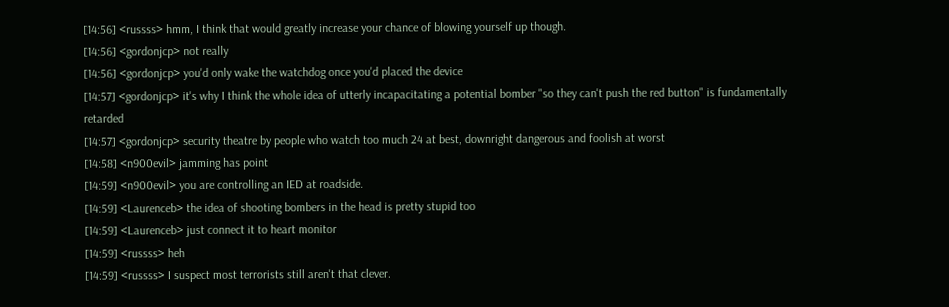[14:56] <russss> hmm, I think that would greatly increase your chance of blowing yourself up though.
[14:56] <gordonjcp> not really
[14:56] <gordonjcp> you'd only wake the watchdog once you'd placed the device
[14:57] <gordonjcp> it's why I think the whole idea of utterly incapacitating a potential bomber "so they can't push the red button" is fundamentally retarded
[14:57] <gordonjcp> security theatre by people who watch too much 24 at best, downright dangerous and foolish at worst
[14:58] <n900evil> jamming has point
[14:59] <n900evil> you are controlling an IED at roadside.
[14:59] <Laurenceb> the idea of shooting bombers in the head is pretty stupid too
[14:59] <Laurenceb> just connect it to heart monitor
[14:59] <russss> heh
[14:59] <russss> I suspect most terrorists still aren't that clever.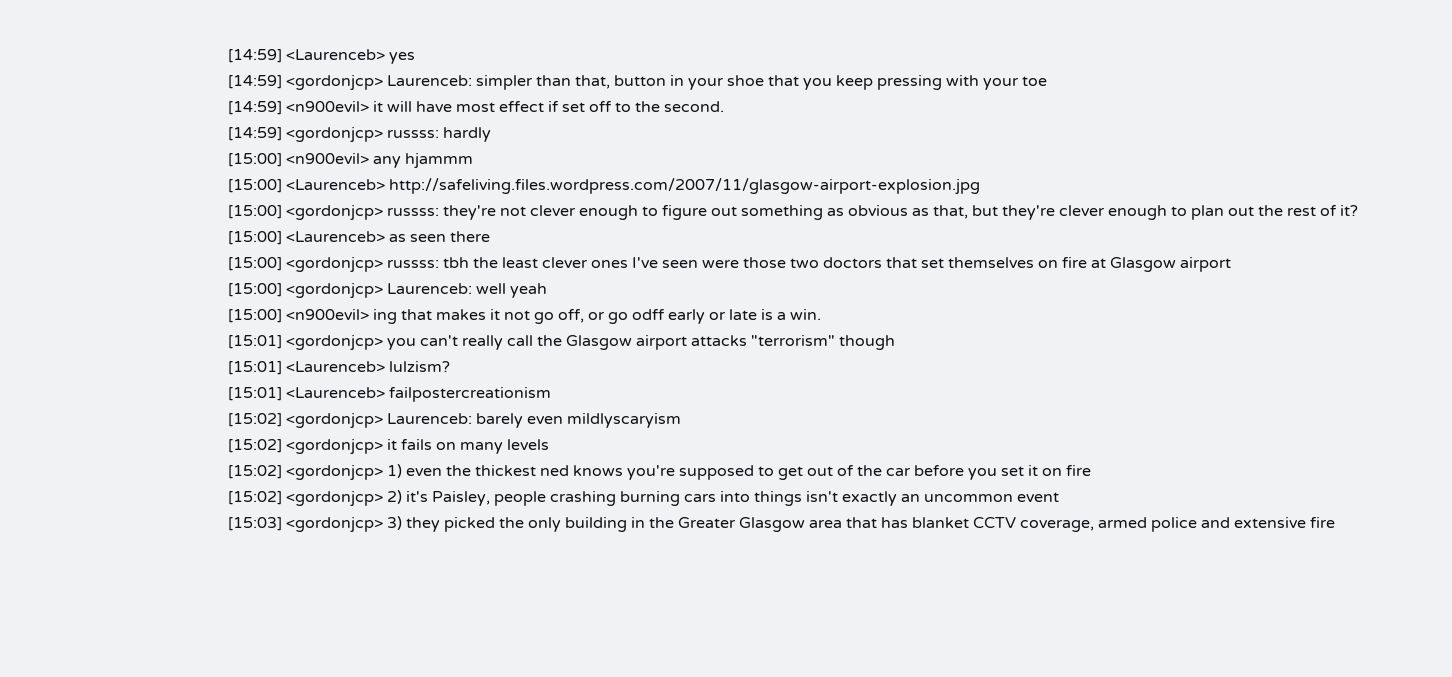[14:59] <Laurenceb> yes
[14:59] <gordonjcp> Laurenceb: simpler than that, button in your shoe that you keep pressing with your toe
[14:59] <n900evil> it will have most effect if set off to the second.
[14:59] <gordonjcp> russss: hardly
[15:00] <n900evil> any hjammm
[15:00] <Laurenceb> http://safeliving.files.wordpress.com/2007/11/glasgow-airport-explosion.jpg
[15:00] <gordonjcp> russss: they're not clever enough to figure out something as obvious as that, but they're clever enough to plan out the rest of it?
[15:00] <Laurenceb> as seen there
[15:00] <gordonjcp> russss: tbh the least clever ones I've seen were those two doctors that set themselves on fire at Glasgow airport
[15:00] <gordonjcp> Laurenceb: well yeah
[15:00] <n900evil> ing that makes it not go off, or go odff early or late is a win.
[15:01] <gordonjcp> you can't really call the Glasgow airport attacks "terrorism" though
[15:01] <Laurenceb> lulzism?
[15:01] <Laurenceb> failpostercreationism
[15:02] <gordonjcp> Laurenceb: barely even mildlyscaryism
[15:02] <gordonjcp> it fails on many levels
[15:02] <gordonjcp> 1) even the thickest ned knows you're supposed to get out of the car before you set it on fire
[15:02] <gordonjcp> 2) it's Paisley, people crashing burning cars into things isn't exactly an uncommon event
[15:03] <gordonjcp> 3) they picked the only building in the Greater Glasgow area that has blanket CCTV coverage, armed police and extensive fire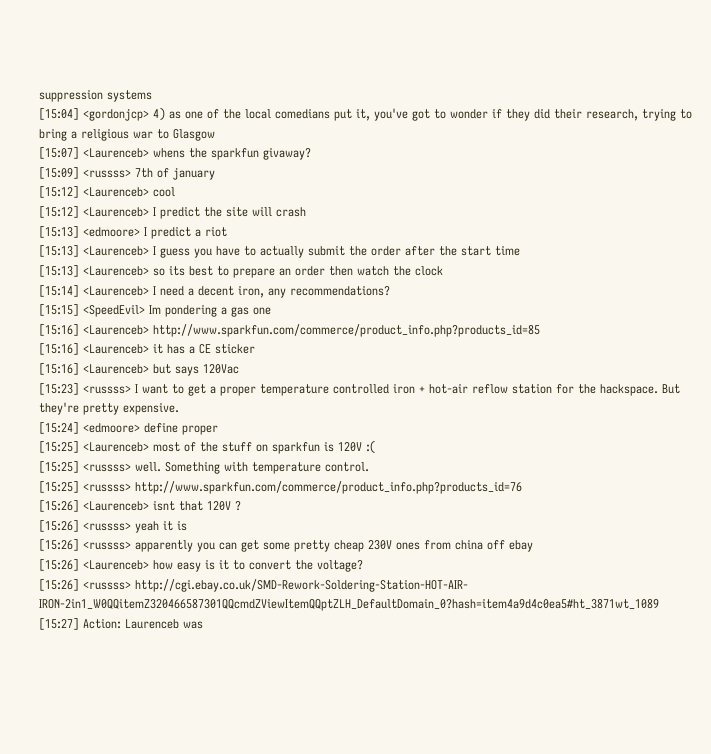suppression systems
[15:04] <gordonjcp> 4) as one of the local comedians put it, you've got to wonder if they did their research, trying to bring a religious war to Glasgow
[15:07] <Laurenceb> whens the sparkfun givaway?
[15:09] <russss> 7th of january
[15:12] <Laurenceb> cool
[15:12] <Laurenceb> I predict the site will crash
[15:13] <edmoore> I predict a riot
[15:13] <Laurenceb> I guess you have to actually submit the order after the start time
[15:13] <Laurenceb> so its best to prepare an order then watch the clock
[15:14] <Laurenceb> I need a decent iron, any recommendations?
[15:15] <SpeedEvil> Im pondering a gas one
[15:16] <Laurenceb> http://www.sparkfun.com/commerce/product_info.php?products_id=85
[15:16] <Laurenceb> it has a CE sticker
[15:16] <Laurenceb> but says 120Vac
[15:23] <russss> I want to get a proper temperature controlled iron + hot-air reflow station for the hackspace. But they're pretty expensive.
[15:24] <edmoore> define proper
[15:25] <Laurenceb> most of the stuff on sparkfun is 120V :(
[15:25] <russss> well. Something with temperature control.
[15:25] <russss> http://www.sparkfun.com/commerce/product_info.php?products_id=76
[15:26] <Laurenceb> isnt that 120V ?
[15:26] <russss> yeah it is
[15:26] <russss> apparently you can get some pretty cheap 230V ones from china off ebay
[15:26] <Laurenceb> how easy is it to convert the voltage?
[15:26] <russss> http://cgi.ebay.co.uk/SMD-Rework-Soldering-Station-HOT-AIR-IRON-2in1_W0QQitemZ320466587301QQcmdZViewItemQQptZLH_DefaultDomain_0?hash=item4a9d4c0ea5#ht_3871wt_1089
[15:27] Action: Laurenceb was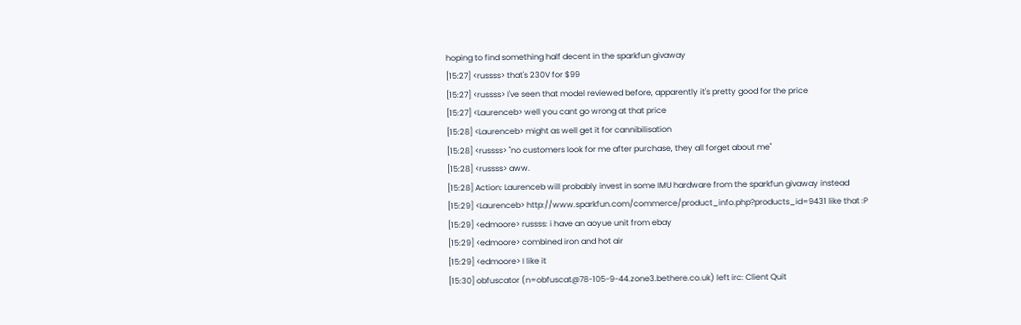hoping to find something half decent in the sparkfun givaway
[15:27] <russss> that's 230V for $99
[15:27] <russss> I've seen that model reviewed before, apparently it's pretty good for the price
[15:27] <Laurenceb> well you cant go wrong at that price
[15:28] <Laurenceb> might as well get it for cannibilisation
[15:28] <russss> "no customers look for me after purchase, they all forget about me"
[15:28] <russss> aww.
[15:28] Action: Laurenceb will probably invest in some IMU hardware from the sparkfun givaway instead
[15:29] <Laurenceb> http://www.sparkfun.com/commerce/product_info.php?products_id=9431 like that :P
[15:29] <edmoore> russss: i have an aoyue unit from ebay
[15:29] <edmoore> combined iron and hot air
[15:29] <edmoore> I like it
[15:30] obfuscator (n=obfuscat@78-105-9-44.zone3.bethere.co.uk) left irc: Client Quit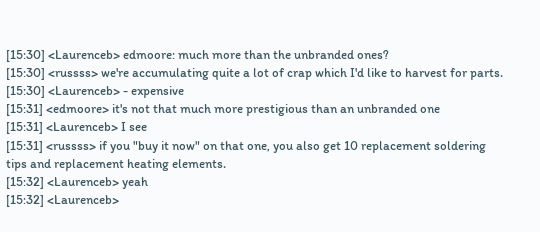[15:30] <Laurenceb> edmoore: much more than the unbranded ones?
[15:30] <russss> we're accumulating quite a lot of crap which I'd like to harvest for parts.
[15:30] <Laurenceb> - expensive
[15:31] <edmoore> it's not that much more prestigious than an unbranded one
[15:31] <Laurenceb> I see
[15:31] <russss> if you "buy it now" on that one, you also get 10 replacement soldering tips and replacement heating elements.
[15:32] <Laurenceb> yeah
[15:32] <Laurenceb>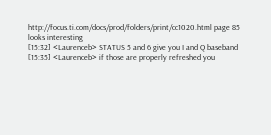http://focus.ti.com/docs/prod/folders/print/cc1020.html page 85 looks interesting
[15:32] <Laurenceb> STATUS 5 and 6 give you I and Q baseband
[15:35] <Laurenceb> if those are properly refreshed you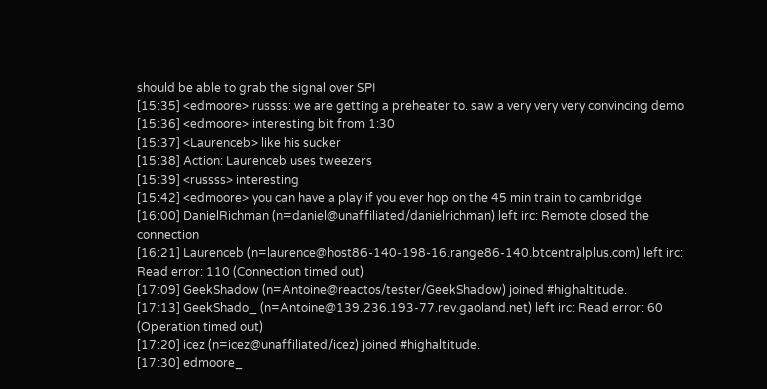should be able to grab the signal over SPI
[15:35] <edmoore> russss: we are getting a preheater to. saw a very very very convincing demo
[15:36] <edmoore> interesting bit from 1:30
[15:37] <Laurenceb> like his sucker
[15:38] Action: Laurenceb uses tweezers
[15:39] <russss> interesting
[15:42] <edmoore> you can have a play if you ever hop on the 45 min train to cambridge
[16:00] DanielRichman (n=daniel@unaffiliated/danielrichman) left irc: Remote closed the connection
[16:21] Laurenceb (n=laurence@host86-140-198-16.range86-140.btcentralplus.com) left irc: Read error: 110 (Connection timed out)
[17:09] GeekShadow (n=Antoine@reactos/tester/GeekShadow) joined #highaltitude.
[17:13] GeekShado_ (n=Antoine@139.236.193-77.rev.gaoland.net) left irc: Read error: 60 (Operation timed out)
[17:20] icez (n=icez@unaffiliated/icez) joined #highaltitude.
[17:30] edmoore_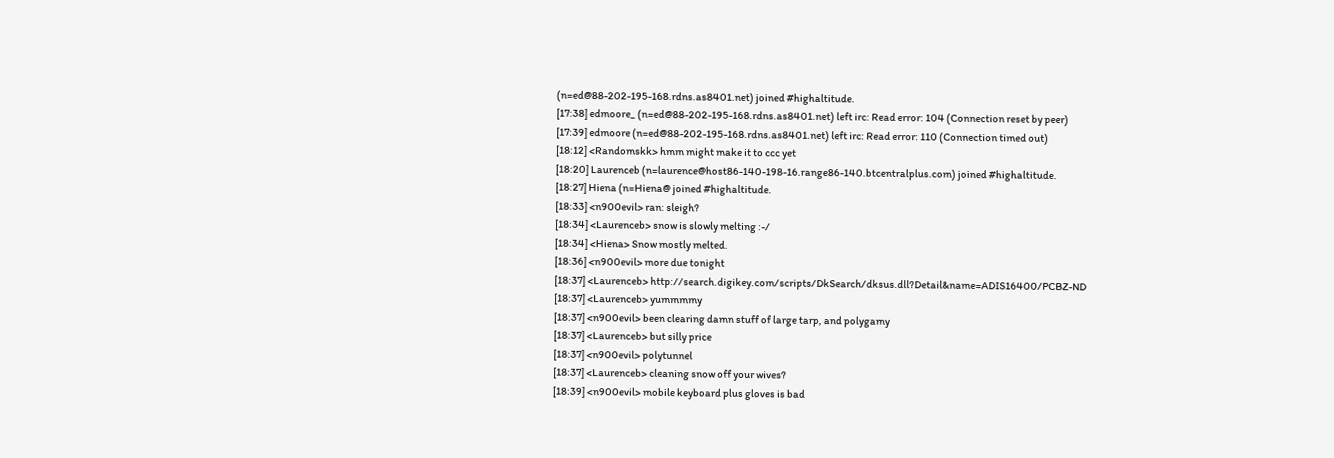(n=ed@88-202-195-168.rdns.as8401.net) joined #highaltitude.
[17:38] edmoore_ (n=ed@88-202-195-168.rdns.as8401.net) left irc: Read error: 104 (Connection reset by peer)
[17:39] edmoore (n=ed@88-202-195-168.rdns.as8401.net) left irc: Read error: 110 (Connection timed out)
[18:12] <Randomskk> hmm might make it to ccc yet
[18:20] Laurenceb (n=laurence@host86-140-198-16.range86-140.btcentralplus.com) joined #highaltitude.
[18:27] Hiena (n=Hiena@ joined #highaltitude.
[18:33] <n900evil> ran: sleigh?
[18:34] <Laurenceb> snow is slowly melting :-/
[18:34] <Hiena> Snow mostly melted.
[18:36] <n900evil> more due tonight
[18:37] <Laurenceb> http://search.digikey.com/scripts/DkSearch/dksus.dll?Detail&name=ADIS16400/PCBZ-ND
[18:37] <Laurenceb> yummmmy
[18:37] <n900evil> been clearing damn stuff of large tarp, and polygamy
[18:37] <Laurenceb> but silly price
[18:37] <n900evil> polytunnel
[18:37] <Laurenceb> cleaning snow off your wives?
[18:39] <n900evil> mobile keyboard plus gloves is bad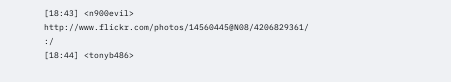[18:43] <n900evil> http://www.flickr.com/photos/14560445@N08/4206829361/ :/
[18:44] <tonyb486>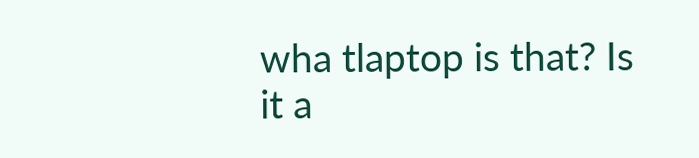wha tlaptop is that? Is it a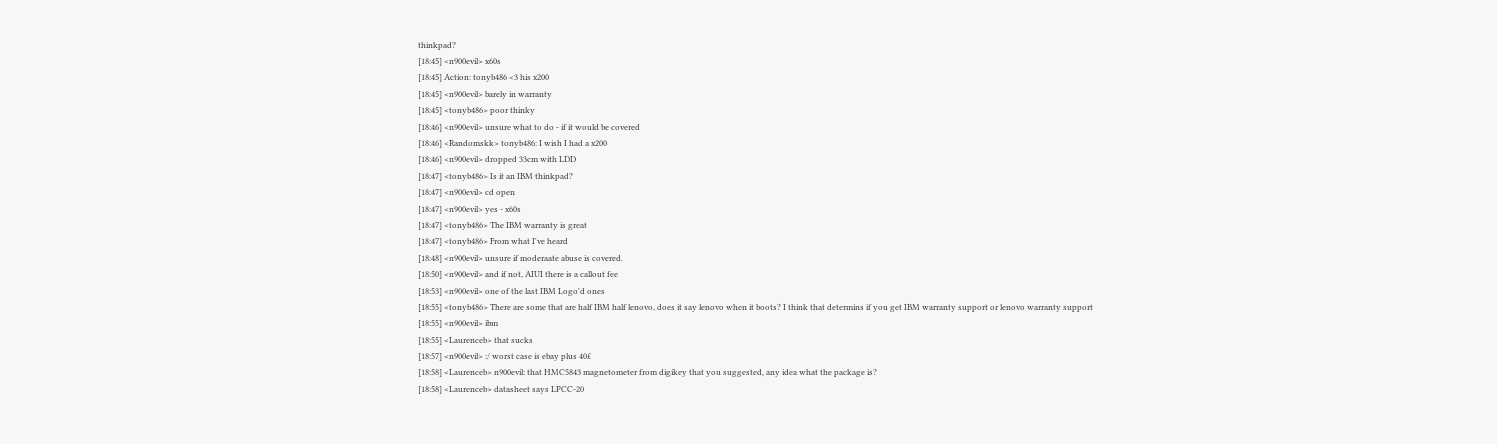thinkpad?
[18:45] <n900evil> x60s
[18:45] Action: tonyb486 <3 his x200
[18:45] <n900evil> barely in warranty
[18:45] <tonyb486> poor thinky
[18:46] <n900evil> unsure what to do - if it would be covered
[18:46] <Randomskk> tonyb486: I wish I had a x200
[18:46] <n900evil> dropped 33cm with LDD
[18:47] <tonyb486> Is it an IBM thinkpad?
[18:47] <n900evil> cd open
[18:47] <n900evil> yes - x60s
[18:47] <tonyb486> The IBM warranty is great
[18:47] <tonyb486> From what I've heard
[18:48] <n900evil> unsure if moderaate abuse is covered.
[18:50] <n900evil> and if not, AIUI there is a callout fee
[18:53] <n900evil> one of the last IBM Logo'd ones
[18:55] <tonyb486> There are some that are half IBM half lenovo, does it say lenovo when it boots? I think that determins if you get IBM warranty support or lenovo warranty support
[18:55] <n900evil> ibm
[18:55] <Laurenceb> that sucks
[18:57] <n900evil> :/ worst case is ebay plus 40£
[18:58] <Laurenceb> n900evil: that HMC5843 magnetometer from digikey that you suggested, any idea what the package is?
[18:58] <Laurenceb> datasheet says LPCC-20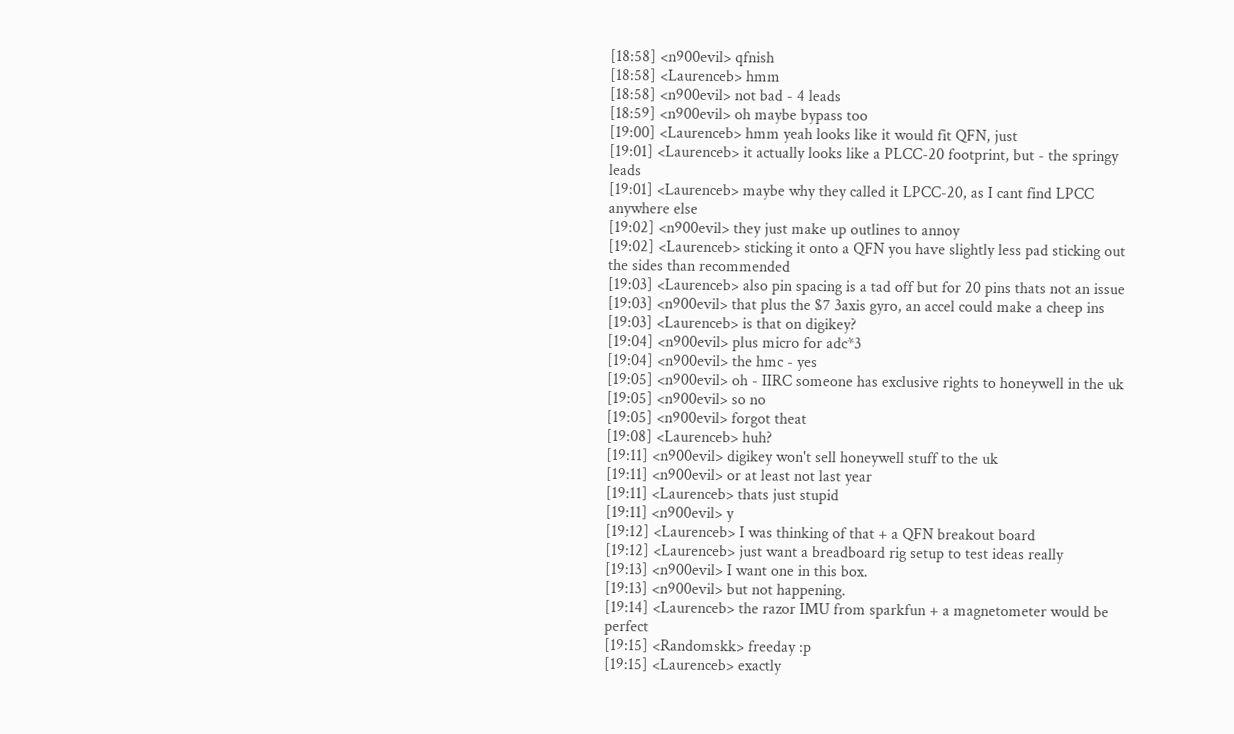[18:58] <n900evil> qfnish
[18:58] <Laurenceb> hmm
[18:58] <n900evil> not bad - 4 leads
[18:59] <n900evil> oh maybe bypass too
[19:00] <Laurenceb> hmm yeah looks like it would fit QFN, just
[19:01] <Laurenceb> it actually looks like a PLCC-20 footprint, but - the springy leads
[19:01] <Laurenceb> maybe why they called it LPCC-20, as I cant find LPCC anywhere else
[19:02] <n900evil> they just make up outlines to annoy
[19:02] <Laurenceb> sticking it onto a QFN you have slightly less pad sticking out the sides than recommended
[19:03] <Laurenceb> also pin spacing is a tad off but for 20 pins thats not an issue
[19:03] <n900evil> that plus the $7 3axis gyro, an accel could make a cheep ins
[19:03] <Laurenceb> is that on digikey?
[19:04] <n900evil> plus micro for adc*3
[19:04] <n900evil> the hmc - yes
[19:05] <n900evil> oh - IIRC someone has exclusive rights to honeywell in the uk
[19:05] <n900evil> so no
[19:05] <n900evil> forgot theat
[19:08] <Laurenceb> huh?
[19:11] <n900evil> digikey won't sell honeywell stuff to the uk
[19:11] <n900evil> or at least not last year
[19:11] <Laurenceb> thats just stupid
[19:11] <n900evil> y
[19:12] <Laurenceb> I was thinking of that + a QFN breakout board
[19:12] <Laurenceb> just want a breadboard rig setup to test ideas really
[19:13] <n900evil> I want one in this box.
[19:13] <n900evil> but not happening.
[19:14] <Laurenceb> the razor IMU from sparkfun + a magnetometer would be perfect
[19:15] <Randomskk> freeday :p
[19:15] <Laurenceb> exactly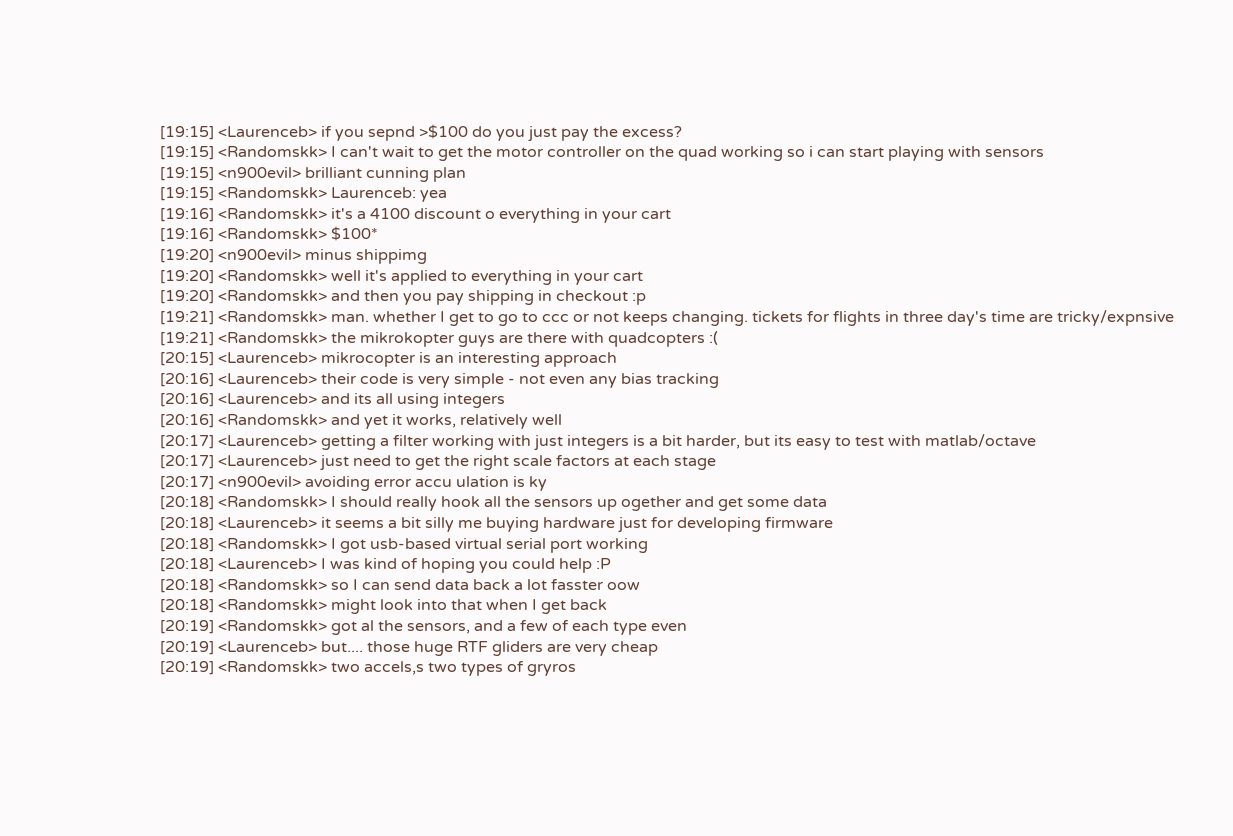[19:15] <Laurenceb> if you sepnd >$100 do you just pay the excess?
[19:15] <Randomskk> I can't wait to get the motor controller on the quad working so i can start playing with sensors
[19:15] <n900evil> brilliant cunning plan
[19:15] <Randomskk> Laurenceb: yea
[19:16] <Randomskk> it's a 4100 discount o everything in your cart
[19:16] <Randomskk> $100*
[19:20] <n900evil> minus shippimg
[19:20] <Randomskk> well it's applied to everything in your cart
[19:20] <Randomskk> and then you pay shipping in checkout :p
[19:21] <Randomskk> man. whether I get to go to ccc or not keeps changing. tickets for flights in three day's time are tricky/expnsive
[19:21] <Randomskk> the mikrokopter guys are there with quadcopters :(
[20:15] <Laurenceb> mikrocopter is an interesting approach
[20:16] <Laurenceb> their code is very simple - not even any bias tracking
[20:16] <Laurenceb> and its all using integers
[20:16] <Randomskk> and yet it works, relatively well
[20:17] <Laurenceb> getting a filter working with just integers is a bit harder, but its easy to test with matlab/octave
[20:17] <Laurenceb> just need to get the right scale factors at each stage
[20:17] <n900evil> avoiding error accu ulation is ky
[20:18] <Randomskk> I should really hook all the sensors up ogether and get some data
[20:18] <Laurenceb> it seems a bit silly me buying hardware just for developing firmware
[20:18] <Randomskk> I got usb-based virtual serial port working
[20:18] <Laurenceb> I was kind of hoping you could help :P
[20:18] <Randomskk> so I can send data back a lot fasster oow
[20:18] <Randomskk> might look into that when I get back
[20:19] <Randomskk> got al the sensors, and a few of each type even
[20:19] <Laurenceb> but.... those huge RTF gliders are very cheap
[20:19] <Randomskk> two accels,s two types of gryros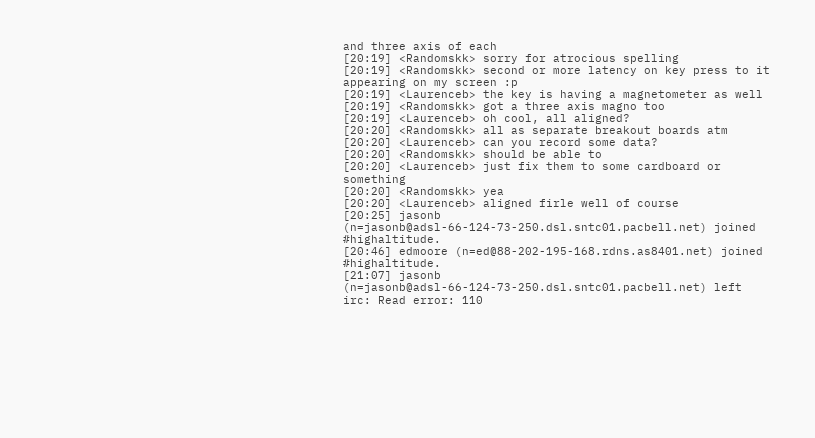and three axis of each
[20:19] <Randomskk> sorry for atrocious spelling
[20:19] <Randomskk> second or more latency on key press to it appearing on my screen :p
[20:19] <Laurenceb> the key is having a magnetometer as well
[20:19] <Randomskk> got a three axis magno too
[20:19] <Laurenceb> oh cool, all aligned?
[20:20] <Randomskk> all as separate breakout boards atm
[20:20] <Laurenceb> can you record some data?
[20:20] <Randomskk> should be able to
[20:20] <Laurenceb> just fix them to some cardboard or something
[20:20] <Randomskk> yea
[20:20] <Laurenceb> aligned firle well of course
[20:25] jasonb (n=jasonb@adsl-66-124-73-250.dsl.sntc01.pacbell.net) joined #highaltitude.
[20:46] edmoore (n=ed@88-202-195-168.rdns.as8401.net) joined #highaltitude.
[21:07] jasonb (n=jasonb@adsl-66-124-73-250.dsl.sntc01.pacbell.net) left irc: Read error: 110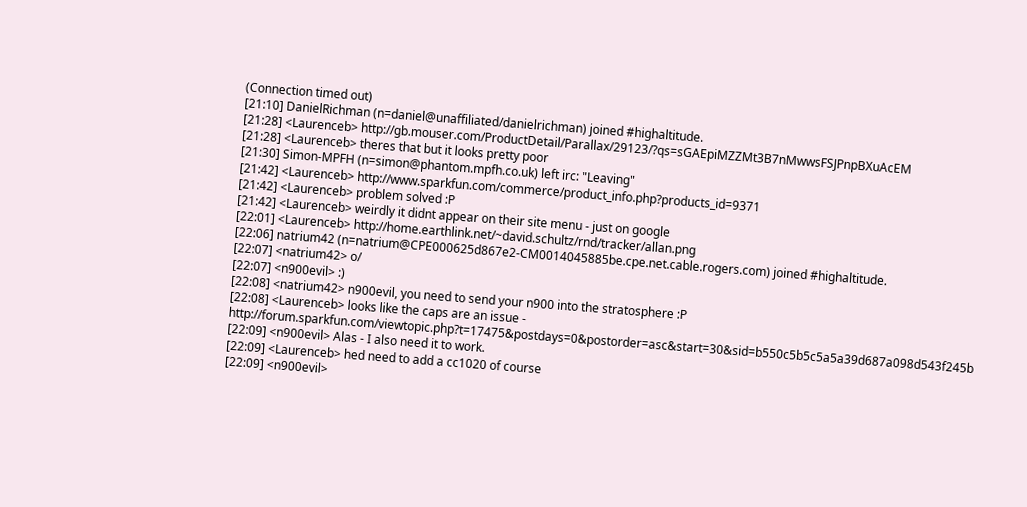(Connection timed out)
[21:10] DanielRichman (n=daniel@unaffiliated/danielrichman) joined #highaltitude.
[21:28] <Laurenceb> http://gb.mouser.com/ProductDetail/Parallax/29123/?qs=sGAEpiMZZMt3B7nMwwsFSJPnpBXuAcEM
[21:28] <Laurenceb> theres that but it looks pretty poor
[21:30] Simon-MPFH (n=simon@phantom.mpfh.co.uk) left irc: "Leaving"
[21:42] <Laurenceb> http://www.sparkfun.com/commerce/product_info.php?products_id=9371
[21:42] <Laurenceb> problem solved :P
[21:42] <Laurenceb> weirdly it didnt appear on their site menu - just on google
[22:01] <Laurenceb> http://home.earthlink.net/~david.schultz/rnd/tracker/allan.png
[22:06] natrium42 (n=natrium@CPE000625d867e2-CM0014045885be.cpe.net.cable.rogers.com) joined #highaltitude.
[22:07] <natrium42> o/
[22:07] <n900evil> :)
[22:08] <natrium42> n900evil, you need to send your n900 into the stratosphere :P
[22:08] <Laurenceb> looks like the caps are an issue - http://forum.sparkfun.com/viewtopic.php?t=17475&postdays=0&postorder=asc&start=30&sid=b550c5b5c5a5a39d687a098d543f245b
[22:09] <n900evil> Alas - I also need it to work.
[22:09] <Laurenceb> hed need to add a cc1020 of course
[22:09] <n900evil>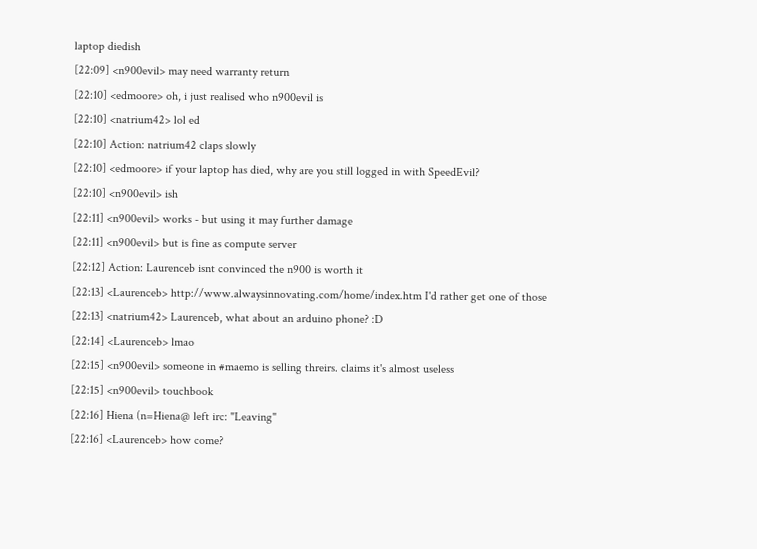laptop diedish
[22:09] <n900evil> may need warranty return
[22:10] <edmoore> oh, i just realised who n900evil is
[22:10] <natrium42> lol ed
[22:10] Action: natrium42 claps slowly
[22:10] <edmoore> if your laptop has died, why are you still logged in with SpeedEvil?
[22:10] <n900evil> ish
[22:11] <n900evil> works - but using it may further damage
[22:11] <n900evil> but is fine as compute server
[22:12] Action: Laurenceb isnt convinced the n900 is worth it
[22:13] <Laurenceb> http://www.alwaysinnovating.com/home/index.htm I'd rather get one of those
[22:13] <natrium42> Laurenceb, what about an arduino phone? :D
[22:14] <Laurenceb> lmao
[22:15] <n900evil> someone in #maemo is selling threirs. claims it's almost useless
[22:15] <n900evil> touchbook
[22:16] Hiena (n=Hiena@ left irc: "Leaving"
[22:16] <Laurenceb> how come?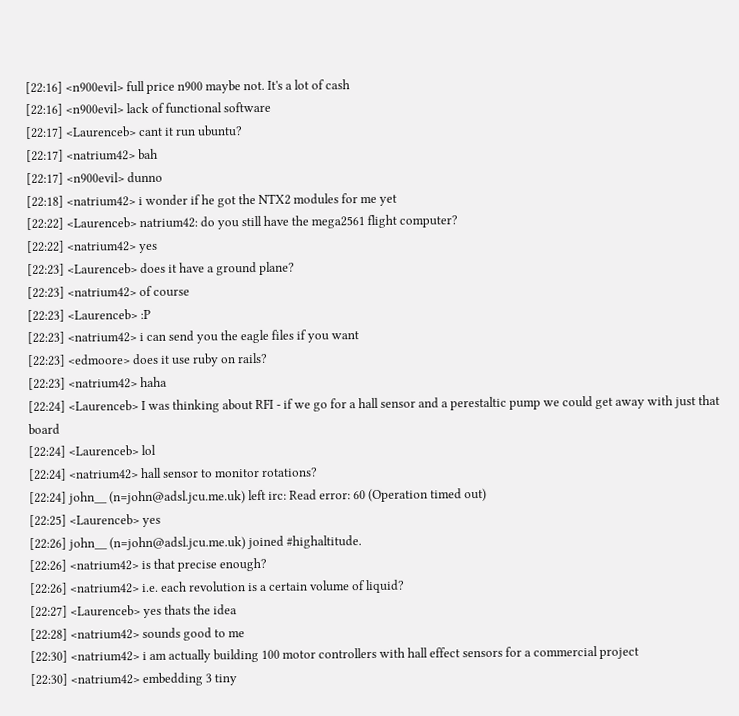[22:16] <n900evil> full price n900 maybe not. It's a lot of cash
[22:16] <n900evil> lack of functional software
[22:17] <Laurenceb> cant it run ubuntu?
[22:17] <natrium42> bah
[22:17] <n900evil> dunno
[22:18] <natrium42> i wonder if he got the NTX2 modules for me yet
[22:22] <Laurenceb> natrium42: do you still have the mega2561 flight computer?
[22:22] <natrium42> yes
[22:23] <Laurenceb> does it have a ground plane?
[22:23] <natrium42> of course
[22:23] <Laurenceb> :P
[22:23] <natrium42> i can send you the eagle files if you want
[22:23] <edmoore> does it use ruby on rails?
[22:23] <natrium42> haha
[22:24] <Laurenceb> I was thinking about RFI - if we go for a hall sensor and a perestaltic pump we could get away with just that board
[22:24] <Laurenceb> lol
[22:24] <natrium42> hall sensor to monitor rotations?
[22:24] john__ (n=john@adsl.jcu.me.uk) left irc: Read error: 60 (Operation timed out)
[22:25] <Laurenceb> yes
[22:26] john__ (n=john@adsl.jcu.me.uk) joined #highaltitude.
[22:26] <natrium42> is that precise enough?
[22:26] <natrium42> i.e. each revolution is a certain volume of liquid?
[22:27] <Laurenceb> yes thats the idea
[22:28] <natrium42> sounds good to me
[22:30] <natrium42> i am actually building 100 motor controllers with hall effect sensors for a commercial project
[22:30] <natrium42> embedding 3 tiny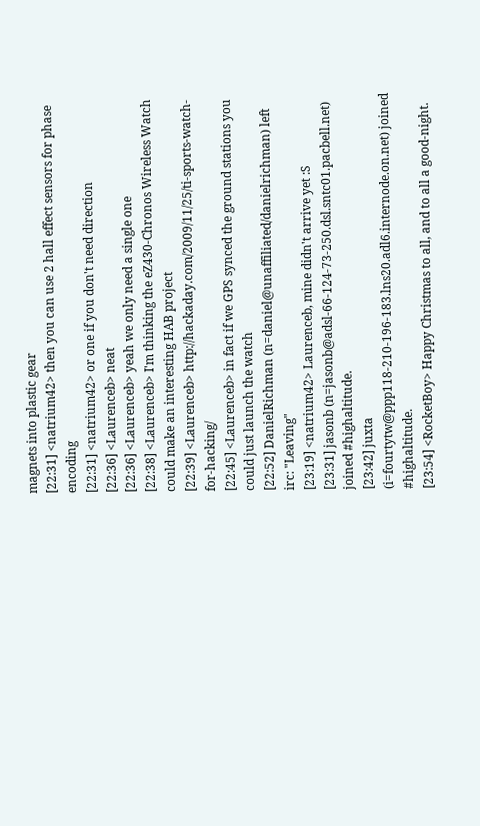magnets into plastic gear
[22:31] <natrium42> then you can use 2 hall effect sensors for phase encoding
[22:31] <natrium42> or one if you don't need direction
[22:36] <Laurenceb> neat
[22:36] <Laurenceb> yeah we only need a single one
[22:38] <Laurenceb> I'm thinking the eZ430-Chronos Wireless Watch could make an interesting HAB project
[22:39] <Laurenceb> http://hackaday.com/2009/11/25/ti-sports-watch-for-hacking/
[22:45] <Laurenceb> in fact if we GPS synced the ground stations you could just launch the watch
[22:52] DanielRichman (n=daniel@unaffiliated/danielrichman) left irc: "Leaving"
[23:19] <natrium42> Laurenceb, mine didn't arrive yet :S
[23:31] jasonb (n=jasonb@adsl-66-124-73-250.dsl.sntc01.pacbell.net) joined #highaltitude.
[23:42] juxta (i=fourtytw@ppp118-210-196-183.lns20.adl6.internode.on.net) joined #highaltitude.
[23:54] <RocketBoy> Happy Christmas to all, and to all a good-night.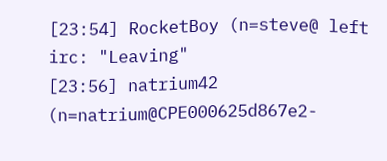[23:54] RocketBoy (n=steve@ left irc: "Leaving"
[23:56] natrium42 (n=natrium@CPE000625d867e2-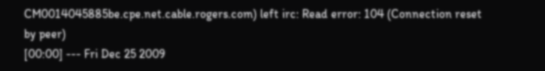CM0014045885be.cpe.net.cable.rogers.com) left irc: Read error: 104 (Connection reset by peer)
[00:00] --- Fri Dec 25 2009